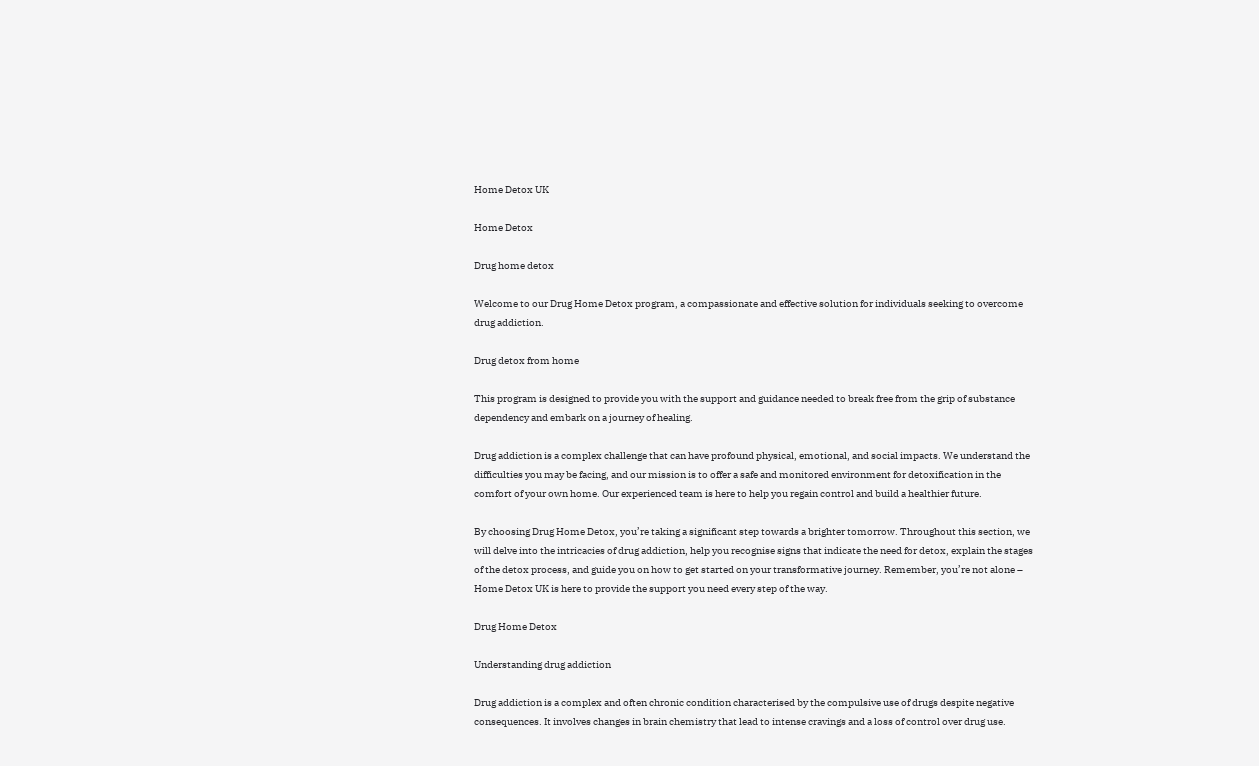Home Detox UK

Home Detox

Drug home detox

Welcome to our Drug Home Detox program, a compassionate and effective solution for individuals seeking to overcome drug addiction.

Drug detox from home

This program is designed to provide you with the support and guidance needed to break free from the grip of substance dependency and embark on a journey of healing.

Drug addiction is a complex challenge that can have profound physical, emotional, and social impacts. We understand the difficulties you may be facing, and our mission is to offer a safe and monitored environment for detoxification in the comfort of your own home. Our experienced team is here to help you regain control and build a healthier future.

By choosing Drug Home Detox, you’re taking a significant step towards a brighter tomorrow. Throughout this section, we will delve into the intricacies of drug addiction, help you recognise signs that indicate the need for detox, explain the stages of the detox process, and guide you on how to get started on your transformative journey. Remember, you’re not alone – Home Detox UK is here to provide the support you need every step of the way.

Drug Home Detox

Understanding drug addiction

Drug addiction is a complex and often chronic condition characterised by the compulsive use of drugs despite negative consequences. It involves changes in brain chemistry that lead to intense cravings and a loss of control over drug use.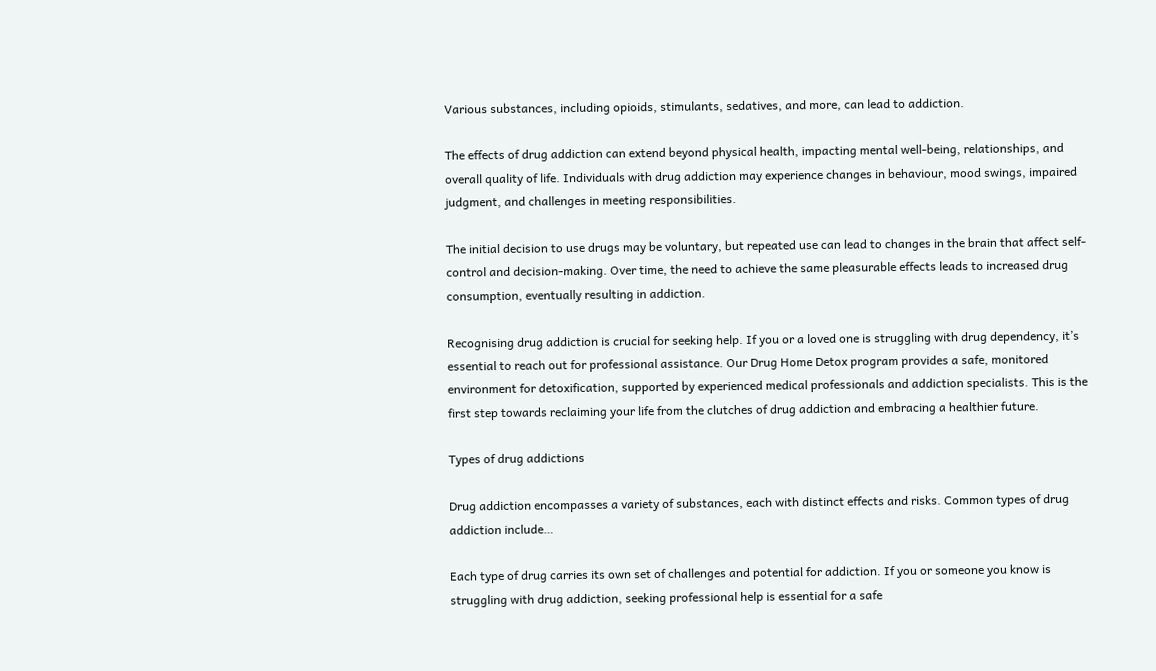Various substances, including opioids, stimulants, sedatives, and more, can lead to addiction.

The effects of drug addiction can extend beyond physical health, impacting mental well-being, relationships, and overall quality of life. Individuals with drug addiction may experience changes in behaviour, mood swings, impaired judgment, and challenges in meeting responsibilities.

The initial decision to use drugs may be voluntary, but repeated use can lead to changes in the brain that affect self-control and decision-making. Over time, the need to achieve the same pleasurable effects leads to increased drug consumption, eventually resulting in addiction.

Recognising drug addiction is crucial for seeking help. If you or a loved one is struggling with drug dependency, it’s essential to reach out for professional assistance. Our Drug Home Detox program provides a safe, monitored environment for detoxification, supported by experienced medical professionals and addiction specialists. This is the first step towards reclaiming your life from the clutches of drug addiction and embracing a healthier future.

Types of drug addictions

Drug addiction encompasses a variety of substances, each with distinct effects and risks. Common types of drug addiction include…

Each type of drug carries its own set of challenges and potential for addiction. If you or someone you know is struggling with drug addiction, seeking professional help is essential for a safe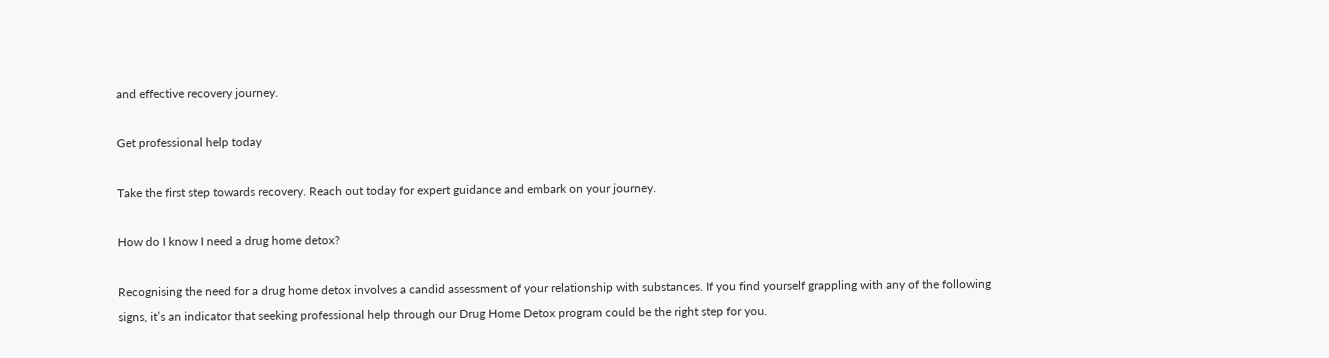and effective recovery journey.

Get professional help today

Take the first step towards recovery. Reach out today for expert guidance and embark on your journey.

How do I know I need a drug home detox?

Recognising the need for a drug home detox involves a candid assessment of your relationship with substances. If you find yourself grappling with any of the following signs, it’s an indicator that seeking professional help through our Drug Home Detox program could be the right step for you.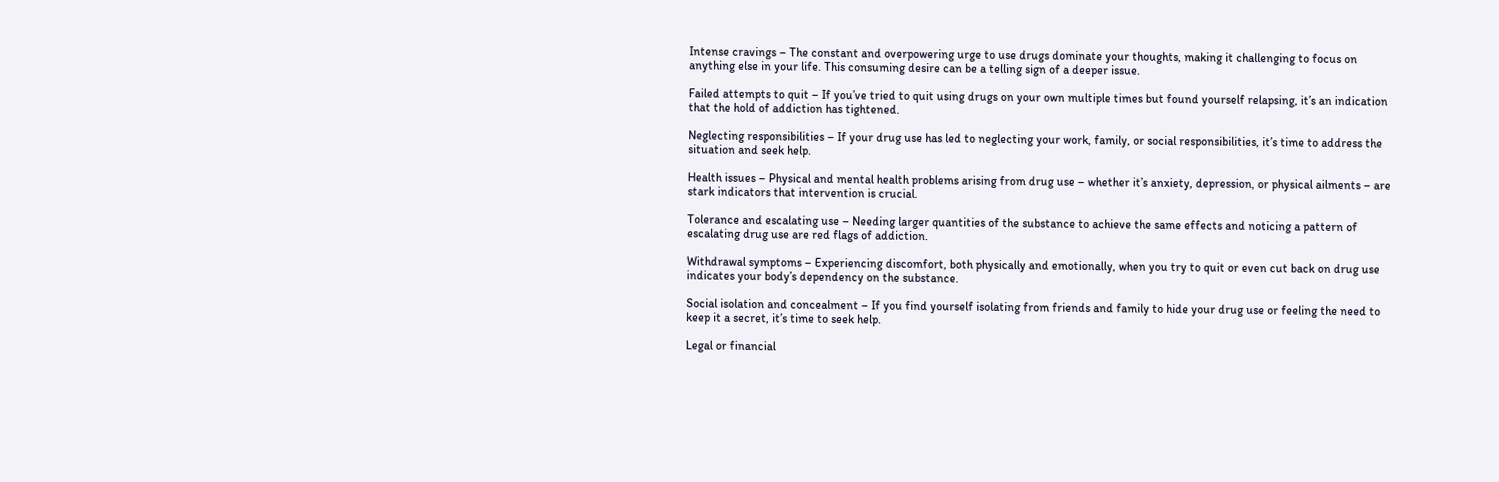Intense cravings – The constant and overpowering urge to use drugs dominate your thoughts, making it challenging to focus on anything else in your life. This consuming desire can be a telling sign of a deeper issue.

Failed attempts to quit – If you’ve tried to quit using drugs on your own multiple times but found yourself relapsing, it’s an indication that the hold of addiction has tightened.

Neglecting responsibilities – If your drug use has led to neglecting your work, family, or social responsibilities, it’s time to address the situation and seek help.

Health issues – Physical and mental health problems arising from drug use – whether it’s anxiety, depression, or physical ailments – are stark indicators that intervention is crucial.

Tolerance and escalating use – Needing larger quantities of the substance to achieve the same effects and noticing a pattern of escalating drug use are red flags of addiction.

Withdrawal symptoms – Experiencing discomfort, both physically and emotionally, when you try to quit or even cut back on drug use indicates your body’s dependency on the substance.

Social isolation and concealment – If you find yourself isolating from friends and family to hide your drug use or feeling the need to keep it a secret, it’s time to seek help.

Legal or financial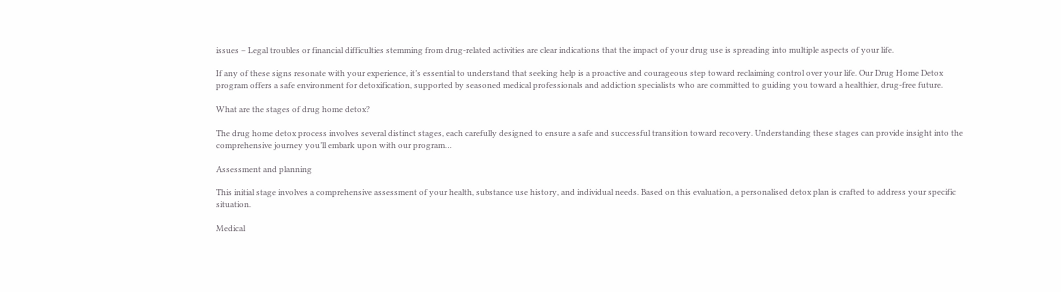issues – Legal troubles or financial difficulties stemming from drug-related activities are clear indications that the impact of your drug use is spreading into multiple aspects of your life.

If any of these signs resonate with your experience, it’s essential to understand that seeking help is a proactive and courageous step toward reclaiming control over your life. Our Drug Home Detox program offers a safe environment for detoxification, supported by seasoned medical professionals and addiction specialists who are committed to guiding you toward a healthier, drug-free future.

What are the stages of drug home detox?

The drug home detox process involves several distinct stages, each carefully designed to ensure a safe and successful transition toward recovery. Understanding these stages can provide insight into the comprehensive journey you’ll embark upon with our program…

Assessment and planning

This initial stage involves a comprehensive assessment of your health, substance use history, and individual needs. Based on this evaluation, a personalised detox plan is crafted to address your specific situation.

Medical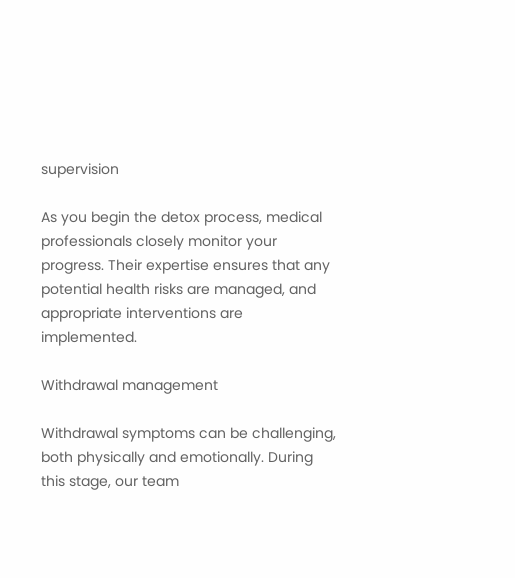supervision

As you begin the detox process, medical professionals closely monitor your progress. Their expertise ensures that any potential health risks are managed, and appropriate interventions are implemented.

Withdrawal management

Withdrawal symptoms can be challenging, both physically and emotionally. During this stage, our team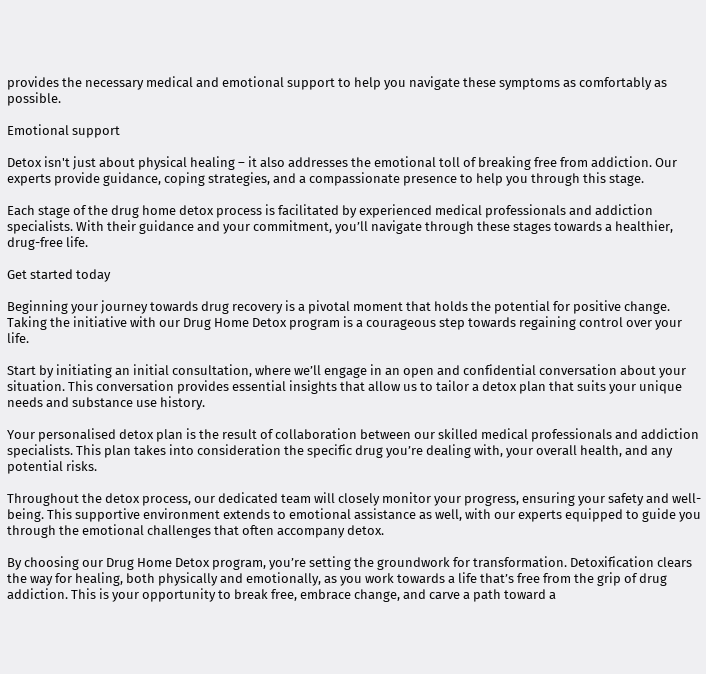provides the necessary medical and emotional support to help you navigate these symptoms as comfortably as possible.

Emotional support

Detox isn't just about physical healing – it also addresses the emotional toll of breaking free from addiction. Our experts provide guidance, coping strategies, and a compassionate presence to help you through this stage.

Each stage of the drug home detox process is facilitated by experienced medical professionals and addiction specialists. With their guidance and your commitment, you’ll navigate through these stages towards a healthier, drug-free life.

Get started today

Beginning your journey towards drug recovery is a pivotal moment that holds the potential for positive change. Taking the initiative with our Drug Home Detox program is a courageous step towards regaining control over your life.

Start by initiating an initial consultation, where we’ll engage in an open and confidential conversation about your situation. This conversation provides essential insights that allow us to tailor a detox plan that suits your unique needs and substance use history.

Your personalised detox plan is the result of collaboration between our skilled medical professionals and addiction specialists. This plan takes into consideration the specific drug you’re dealing with, your overall health, and any potential risks.

Throughout the detox process, our dedicated team will closely monitor your progress, ensuring your safety and well-being. This supportive environment extends to emotional assistance as well, with our experts equipped to guide you through the emotional challenges that often accompany detox.

By choosing our Drug Home Detox program, you’re setting the groundwork for transformation. Detoxification clears the way for healing, both physically and emotionally, as you work towards a life that’s free from the grip of drug addiction. This is your opportunity to break free, embrace change, and carve a path toward a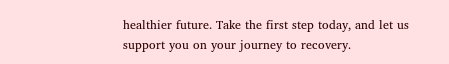healthier future. Take the first step today, and let us support you on your journey to recovery.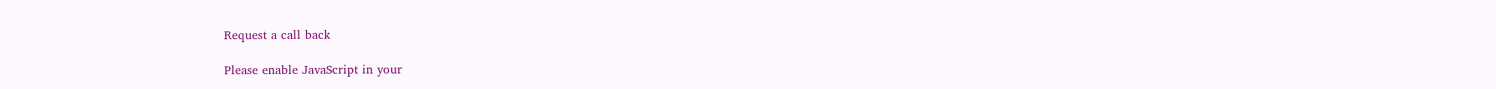Request a call back

Please enable JavaScript in your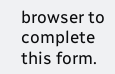browser to complete this form.